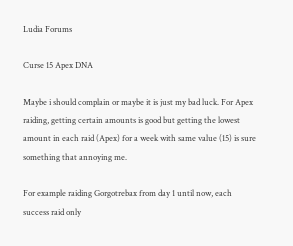Ludia Forums

Curse 15 Apex DNA

Maybe i should complain or maybe it is just my bad luck. For Apex raiding, getting certain amounts is good but getting the lowest amount in each raid (Apex) for a week with same value (15) is sure something that annoying me.

For example raiding Gorgotrebax from day 1 until now, each success raid only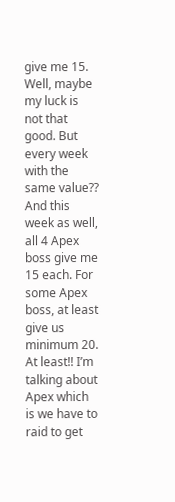give me 15. Well, maybe my luck is not that good. But every week with the same value?? And this week as well, all 4 Apex boss give me 15 each. For some Apex boss, at least give us minimum 20. At least!! I’m talking about Apex which is we have to raid to get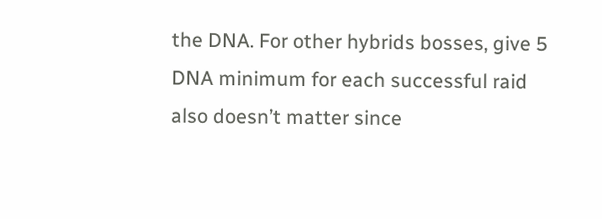the DNA. For other hybrids bosses, give 5 DNA minimum for each successful raid also doesn’t matter since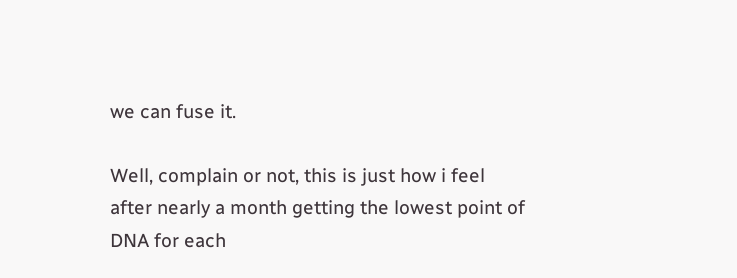we can fuse it.

Well, complain or not, this is just how i feel after nearly a month getting the lowest point of DNA for each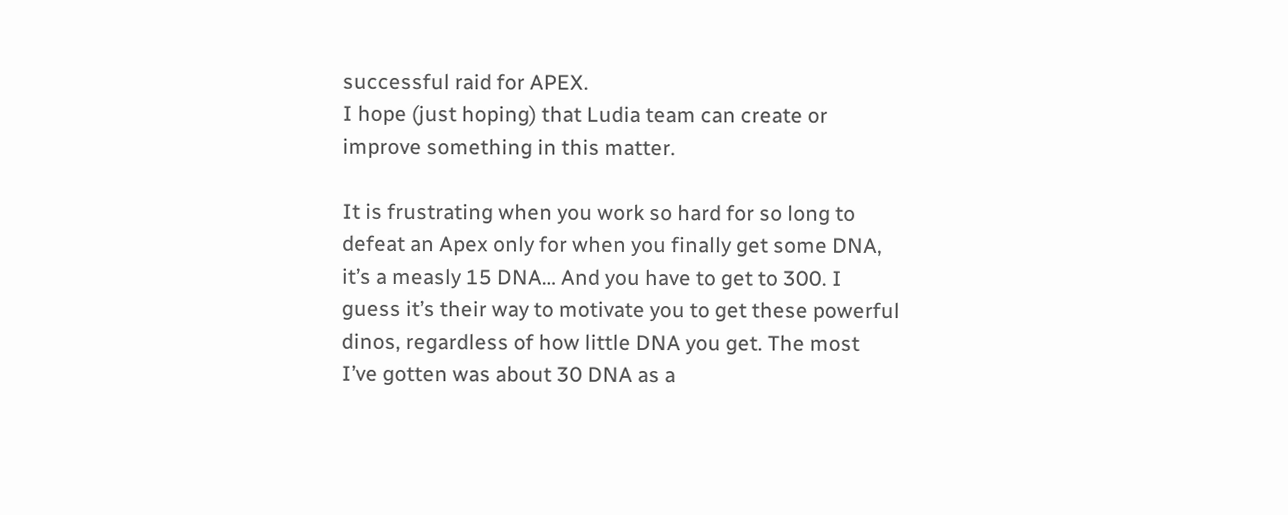successful raid for APEX.
I hope (just hoping) that Ludia team can create or improve something in this matter.

It is frustrating when you work so hard for so long to defeat an Apex only for when you finally get some DNA, it’s a measly 15 DNA… And you have to get to 300. I guess it’s their way to motivate you to get these powerful dinos, regardless of how little DNA you get. The most I’ve gotten was about 30 DNA as a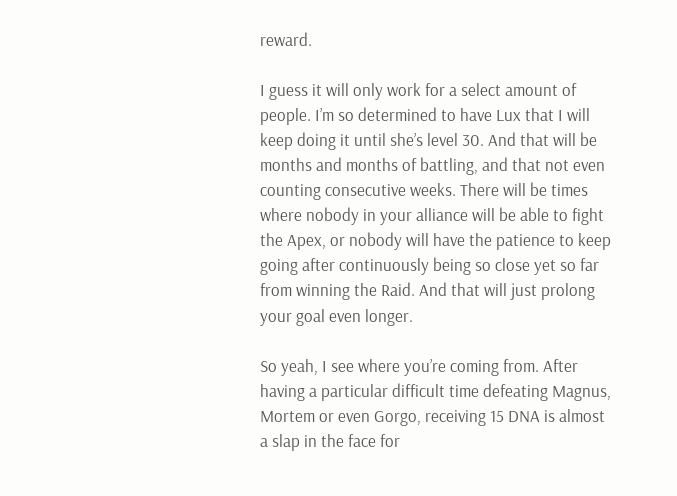reward.

I guess it will only work for a select amount of people. I’m so determined to have Lux that I will keep doing it until she’s level 30. And that will be months and months of battling, and that not even counting consecutive weeks. There will be times where nobody in your alliance will be able to fight the Apex, or nobody will have the patience to keep going after continuously being so close yet so far from winning the Raid. And that will just prolong your goal even longer.

So yeah, I see where you’re coming from. After having a particular difficult time defeating Magnus, Mortem or even Gorgo, receiving 15 DNA is almost a slap in the face for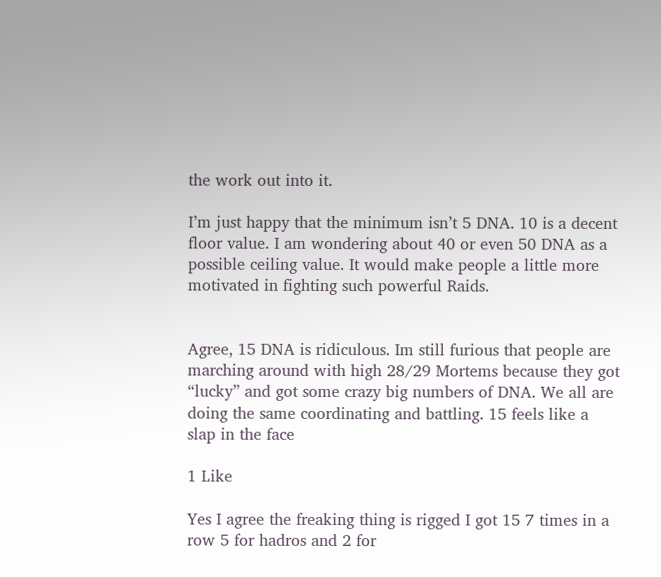the work out into it.

I’m just happy that the minimum isn’t 5 DNA. 10 is a decent floor value. I am wondering about 40 or even 50 DNA as a possible ceiling value. It would make people a little more motivated in fighting such powerful Raids.


Agree, 15 DNA is ridiculous. Im still furious that people are marching around with high 28/29 Mortems because they got “lucky” and got some crazy big numbers of DNA. We all are doing the same coordinating and battling. 15 feels like a slap in the face

1 Like

Yes I agree the freaking thing is rigged I got 15 7 times in a row 5 for hadros and 2 for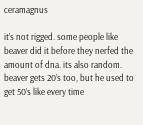ceramagnus

it’s not rigged. some people like beaver did it before they nerfed the amount of dna. its also random. beaver gets 20’s too, but he used to get 50’s like every time